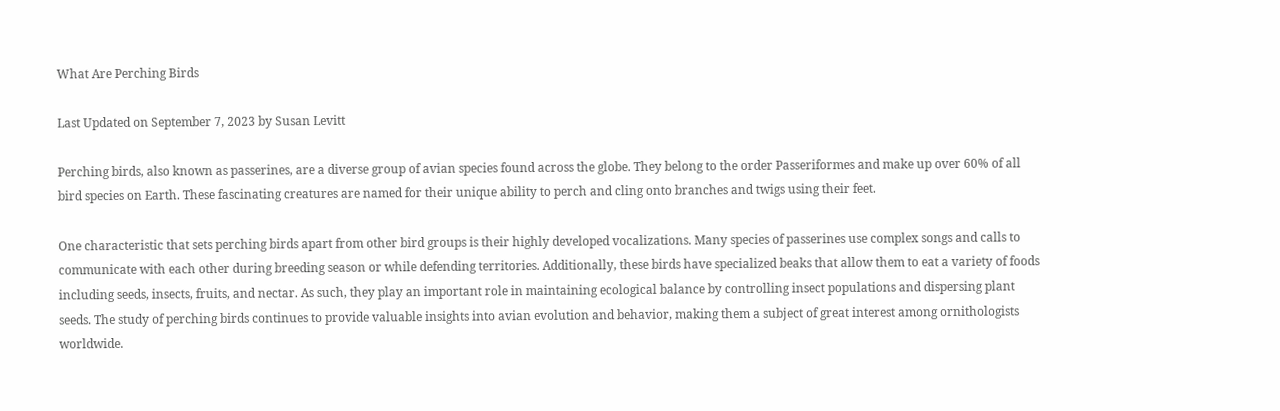What Are Perching Birds

Last Updated on September 7, 2023 by Susan Levitt

Perching birds, also known as passerines, are a diverse group of avian species found across the globe. They belong to the order Passeriformes and make up over 60% of all bird species on Earth. These fascinating creatures are named for their unique ability to perch and cling onto branches and twigs using their feet.

One characteristic that sets perching birds apart from other bird groups is their highly developed vocalizations. Many species of passerines use complex songs and calls to communicate with each other during breeding season or while defending territories. Additionally, these birds have specialized beaks that allow them to eat a variety of foods including seeds, insects, fruits, and nectar. As such, they play an important role in maintaining ecological balance by controlling insect populations and dispersing plant seeds. The study of perching birds continues to provide valuable insights into avian evolution and behavior, making them a subject of great interest among ornithologists worldwide.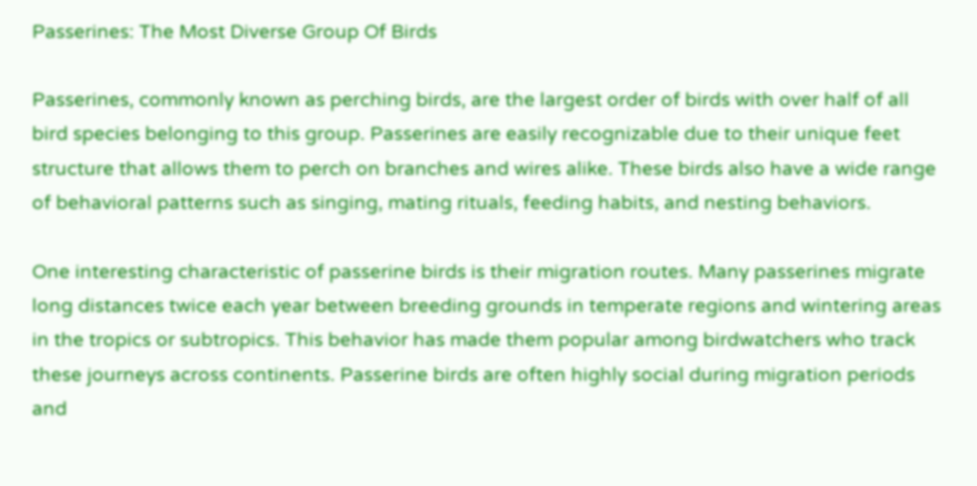Passerines: The Most Diverse Group Of Birds

Passerines, commonly known as perching birds, are the largest order of birds with over half of all bird species belonging to this group. Passerines are easily recognizable due to their unique feet structure that allows them to perch on branches and wires alike. These birds also have a wide range of behavioral patterns such as singing, mating rituals, feeding habits, and nesting behaviors.

One interesting characteristic of passerine birds is their migration routes. Many passerines migrate long distances twice each year between breeding grounds in temperate regions and wintering areas in the tropics or subtropics. This behavior has made them popular among birdwatchers who track these journeys across continents. Passerine birds are often highly social during migration periods and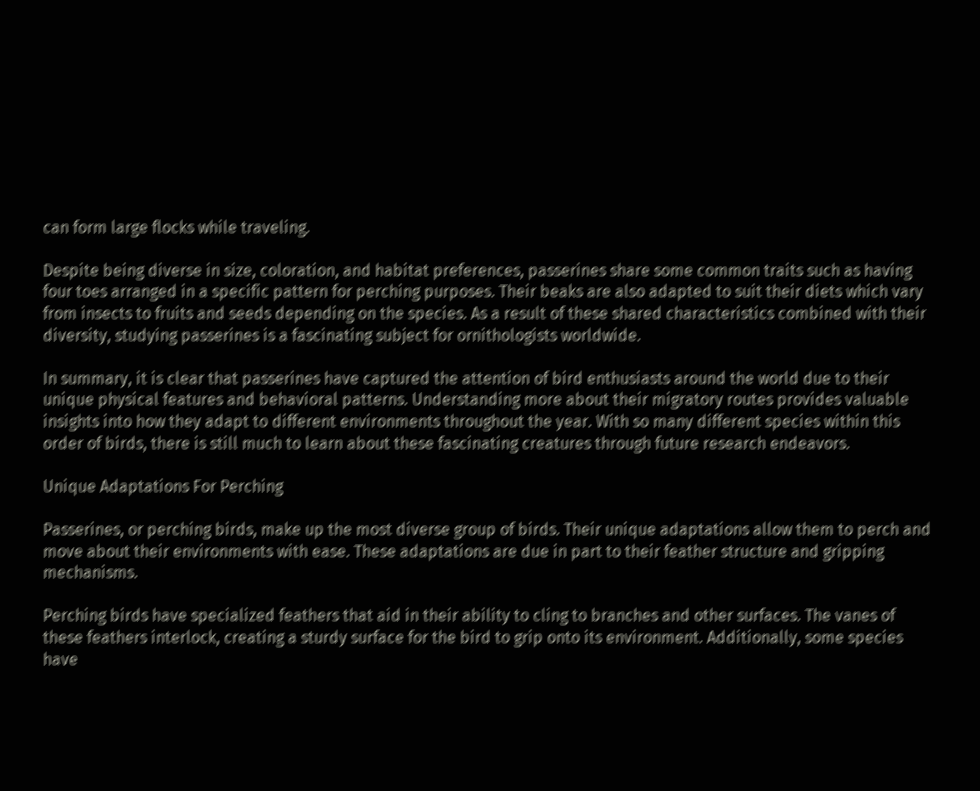can form large flocks while traveling.

Despite being diverse in size, coloration, and habitat preferences, passerines share some common traits such as having four toes arranged in a specific pattern for perching purposes. Their beaks are also adapted to suit their diets which vary from insects to fruits and seeds depending on the species. As a result of these shared characteristics combined with their diversity, studying passerines is a fascinating subject for ornithologists worldwide.

In summary, it is clear that passerines have captured the attention of bird enthusiasts around the world due to their unique physical features and behavioral patterns. Understanding more about their migratory routes provides valuable insights into how they adapt to different environments throughout the year. With so many different species within this order of birds, there is still much to learn about these fascinating creatures through future research endeavors.

Unique Adaptations For Perching

Passerines, or perching birds, make up the most diverse group of birds. Their unique adaptations allow them to perch and move about their environments with ease. These adaptations are due in part to their feather structure and gripping mechanisms.

Perching birds have specialized feathers that aid in their ability to cling to branches and other surfaces. The vanes of these feathers interlock, creating a sturdy surface for the bird to grip onto its environment. Additionally, some species have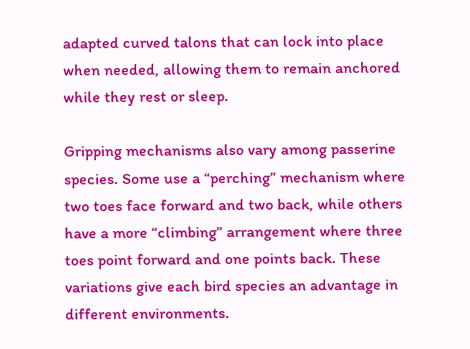adapted curved talons that can lock into place when needed, allowing them to remain anchored while they rest or sleep.

Gripping mechanisms also vary among passerine species. Some use a “perching” mechanism where two toes face forward and two back, while others have a more “climbing” arrangement where three toes point forward and one points back. These variations give each bird species an advantage in different environments.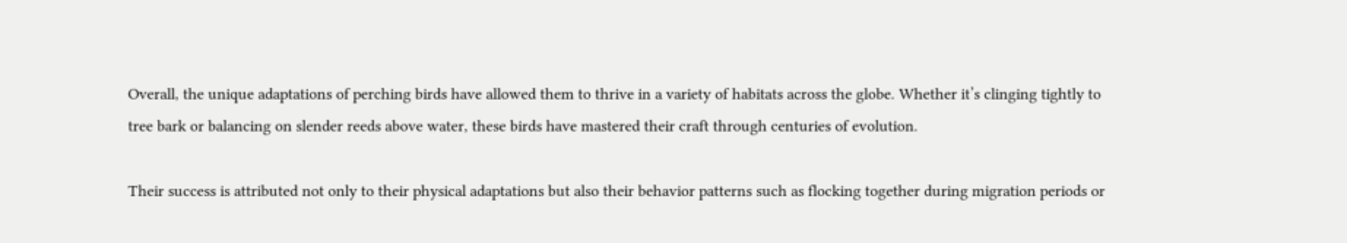Overall, the unique adaptations of perching birds have allowed them to thrive in a variety of habitats across the globe. Whether it’s clinging tightly to tree bark or balancing on slender reeds above water, these birds have mastered their craft through centuries of evolution.

Their success is attributed not only to their physical adaptations but also their behavior patterns such as flocking together during migration periods or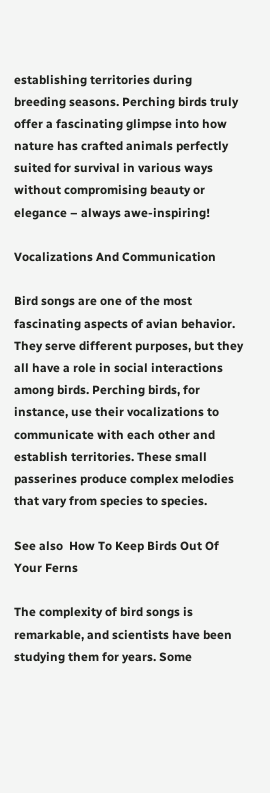establishing territories during breeding seasons. Perching birds truly offer a fascinating glimpse into how nature has crafted animals perfectly suited for survival in various ways without compromising beauty or elegance – always awe-inspiring!

Vocalizations And Communication

Bird songs are one of the most fascinating aspects of avian behavior. They serve different purposes, but they all have a role in social interactions among birds. Perching birds, for instance, use their vocalizations to communicate with each other and establish territories. These small passerines produce complex melodies that vary from species to species.

See also  How To Keep Birds Out Of Your Ferns

The complexity of bird songs is remarkable, and scientists have been studying them for years. Some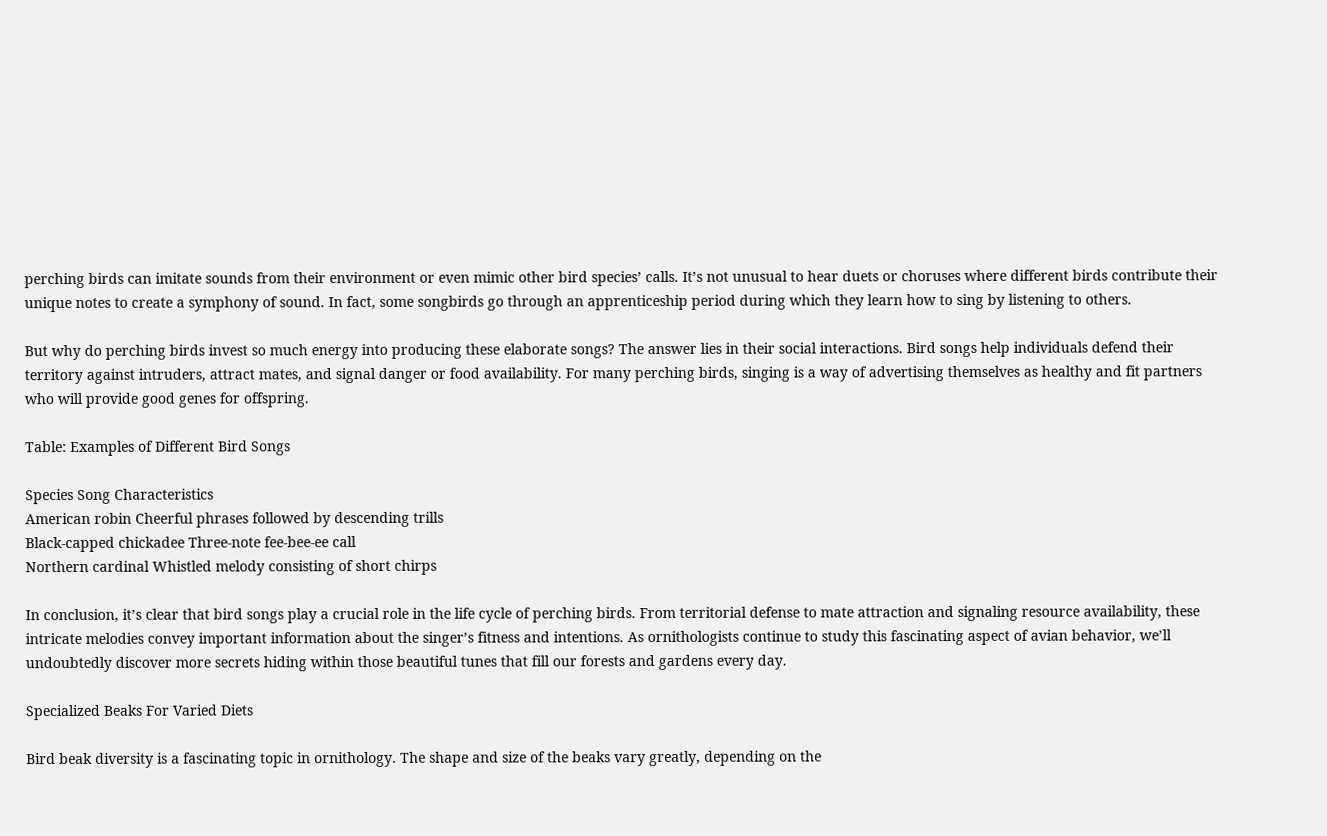perching birds can imitate sounds from their environment or even mimic other bird species’ calls. It’s not unusual to hear duets or choruses where different birds contribute their unique notes to create a symphony of sound. In fact, some songbirds go through an apprenticeship period during which they learn how to sing by listening to others.

But why do perching birds invest so much energy into producing these elaborate songs? The answer lies in their social interactions. Bird songs help individuals defend their territory against intruders, attract mates, and signal danger or food availability. For many perching birds, singing is a way of advertising themselves as healthy and fit partners who will provide good genes for offspring.

Table: Examples of Different Bird Songs

Species Song Characteristics
American robin Cheerful phrases followed by descending trills
Black-capped chickadee Three-note fee-bee-ee call
Northern cardinal Whistled melody consisting of short chirps

In conclusion, it’s clear that bird songs play a crucial role in the life cycle of perching birds. From territorial defense to mate attraction and signaling resource availability, these intricate melodies convey important information about the singer’s fitness and intentions. As ornithologists continue to study this fascinating aspect of avian behavior, we’ll undoubtedly discover more secrets hiding within those beautiful tunes that fill our forests and gardens every day.

Specialized Beaks For Varied Diets

Bird beak diversity is a fascinating topic in ornithology. The shape and size of the beaks vary greatly, depending on the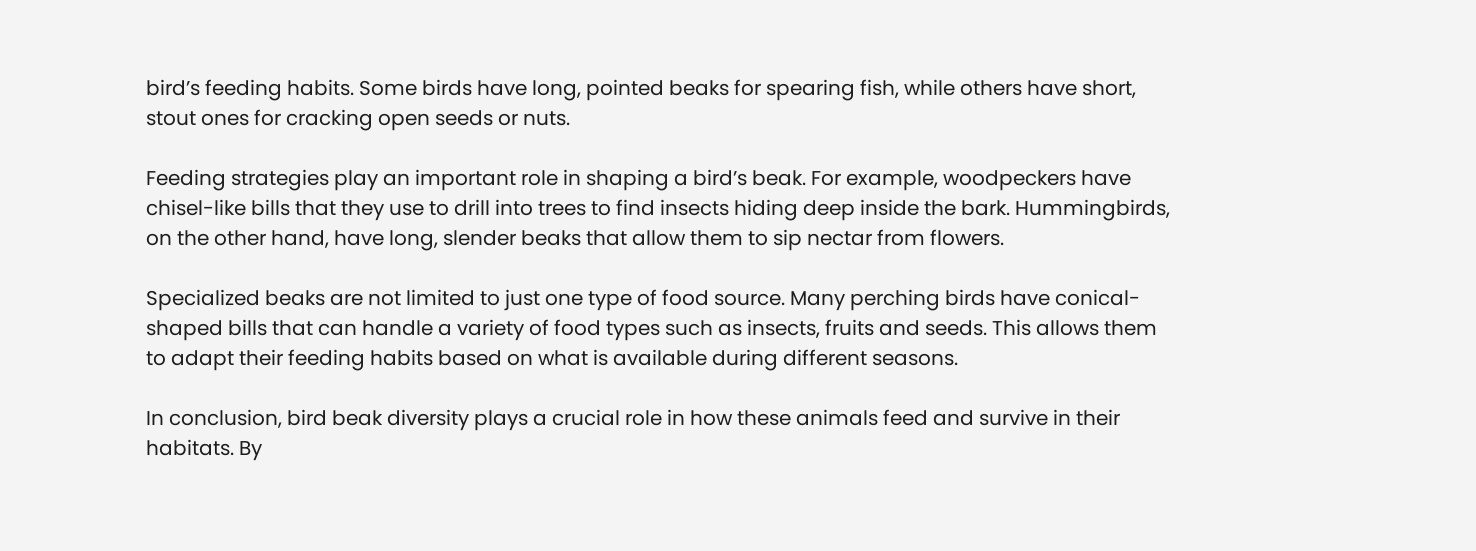bird’s feeding habits. Some birds have long, pointed beaks for spearing fish, while others have short, stout ones for cracking open seeds or nuts.

Feeding strategies play an important role in shaping a bird’s beak. For example, woodpeckers have chisel-like bills that they use to drill into trees to find insects hiding deep inside the bark. Hummingbirds, on the other hand, have long, slender beaks that allow them to sip nectar from flowers.

Specialized beaks are not limited to just one type of food source. Many perching birds have conical-shaped bills that can handle a variety of food types such as insects, fruits and seeds. This allows them to adapt their feeding habits based on what is available during different seasons.

In conclusion, bird beak diversity plays a crucial role in how these animals feed and survive in their habitats. By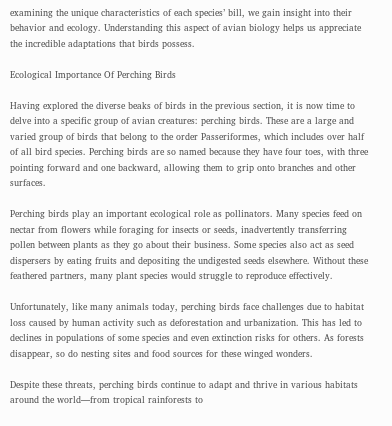examining the unique characteristics of each species’ bill, we gain insight into their behavior and ecology. Understanding this aspect of avian biology helps us appreciate the incredible adaptations that birds possess.

Ecological Importance Of Perching Birds

Having explored the diverse beaks of birds in the previous section, it is now time to delve into a specific group of avian creatures: perching birds. These are a large and varied group of birds that belong to the order Passeriformes, which includes over half of all bird species. Perching birds are so named because they have four toes, with three pointing forward and one backward, allowing them to grip onto branches and other surfaces.

Perching birds play an important ecological role as pollinators. Many species feed on nectar from flowers while foraging for insects or seeds, inadvertently transferring pollen between plants as they go about their business. Some species also act as seed dispersers by eating fruits and depositing the undigested seeds elsewhere. Without these feathered partners, many plant species would struggle to reproduce effectively.

Unfortunately, like many animals today, perching birds face challenges due to habitat loss caused by human activity such as deforestation and urbanization. This has led to declines in populations of some species and even extinction risks for others. As forests disappear, so do nesting sites and food sources for these winged wonders.

Despite these threats, perching birds continue to adapt and thrive in various habitats around the world—from tropical rainforests to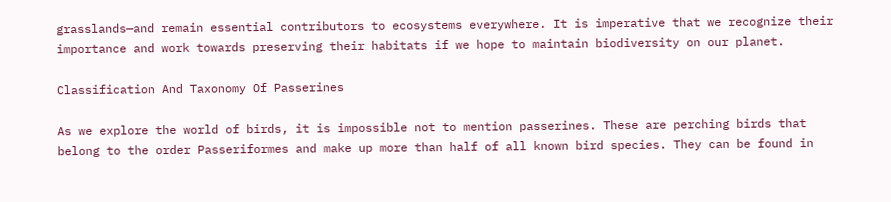grasslands—and remain essential contributors to ecosystems everywhere. It is imperative that we recognize their importance and work towards preserving their habitats if we hope to maintain biodiversity on our planet.

Classification And Taxonomy Of Passerines

As we explore the world of birds, it is impossible not to mention passerines. These are perching birds that belong to the order Passeriformes and make up more than half of all known bird species. They can be found in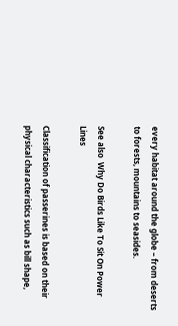every habitat around the globe – from deserts to forests, mountains to seasides.

See also  Why Do Birds Like To Sit On Power Lines

Classification of passerines is based on their physical characteristics such as bill shape,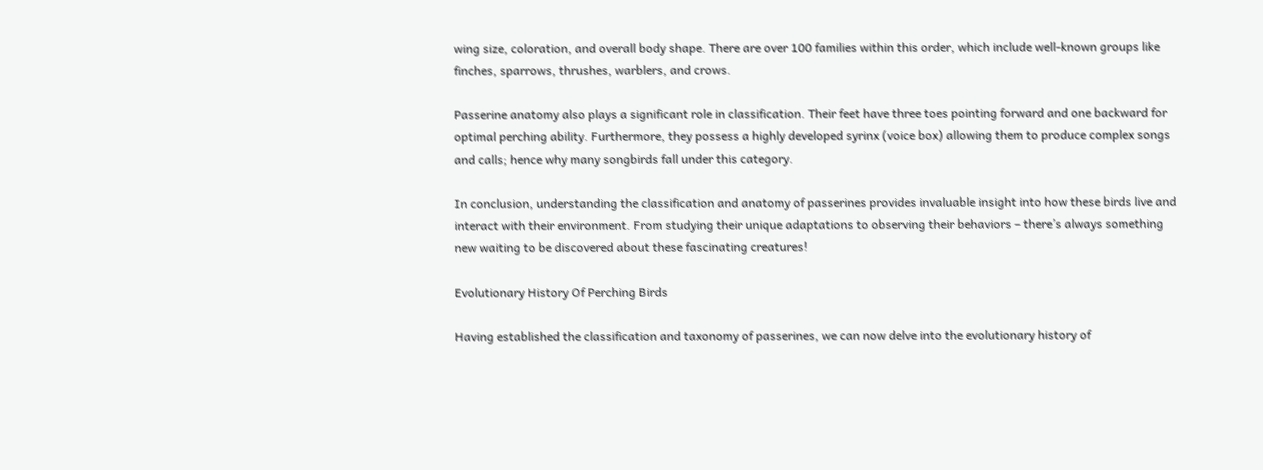wing size, coloration, and overall body shape. There are over 100 families within this order, which include well-known groups like finches, sparrows, thrushes, warblers, and crows.

Passerine anatomy also plays a significant role in classification. Their feet have three toes pointing forward and one backward for optimal perching ability. Furthermore, they possess a highly developed syrinx (voice box) allowing them to produce complex songs and calls; hence why many songbirds fall under this category.

In conclusion, understanding the classification and anatomy of passerines provides invaluable insight into how these birds live and interact with their environment. From studying their unique adaptations to observing their behaviors – there’s always something new waiting to be discovered about these fascinating creatures!

Evolutionary History Of Perching Birds

Having established the classification and taxonomy of passerines, we can now delve into the evolutionary history of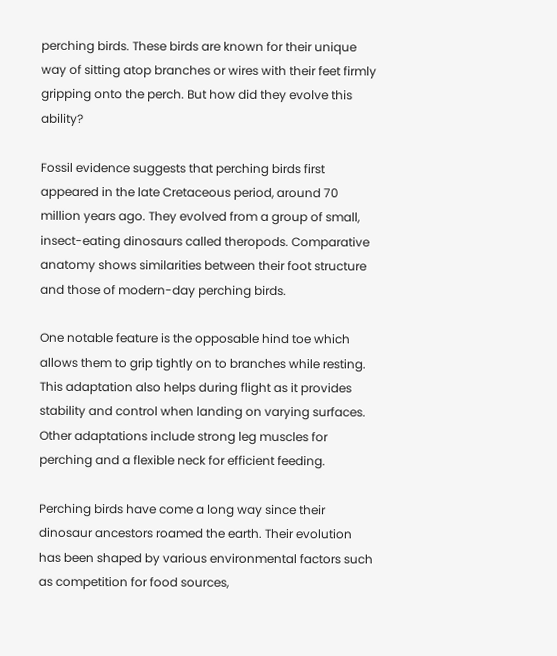perching birds. These birds are known for their unique way of sitting atop branches or wires with their feet firmly gripping onto the perch. But how did they evolve this ability?

Fossil evidence suggests that perching birds first appeared in the late Cretaceous period, around 70 million years ago. They evolved from a group of small, insect-eating dinosaurs called theropods. Comparative anatomy shows similarities between their foot structure and those of modern-day perching birds.

One notable feature is the opposable hind toe which allows them to grip tightly on to branches while resting. This adaptation also helps during flight as it provides stability and control when landing on varying surfaces. Other adaptations include strong leg muscles for perching and a flexible neck for efficient feeding.

Perching birds have come a long way since their dinosaur ancestors roamed the earth. Their evolution has been shaped by various environmental factors such as competition for food sources,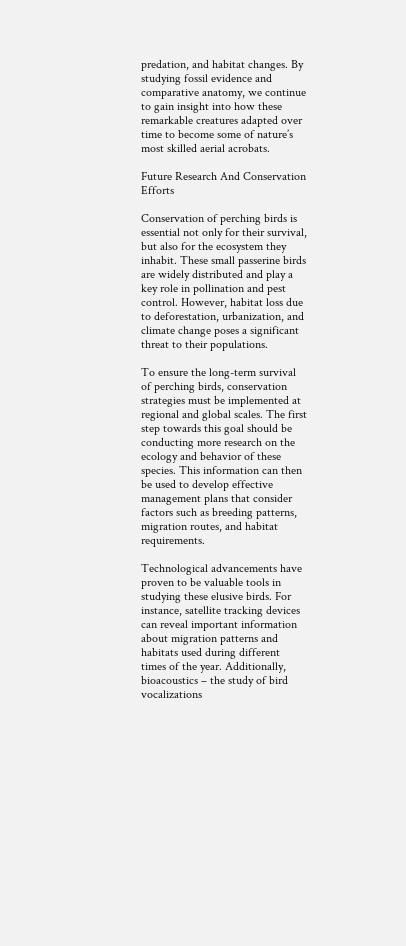predation, and habitat changes. By studying fossil evidence and comparative anatomy, we continue to gain insight into how these remarkable creatures adapted over time to become some of nature’s most skilled aerial acrobats.

Future Research And Conservation Efforts

Conservation of perching birds is essential not only for their survival, but also for the ecosystem they inhabit. These small passerine birds are widely distributed and play a key role in pollination and pest control. However, habitat loss due to deforestation, urbanization, and climate change poses a significant threat to their populations.

To ensure the long-term survival of perching birds, conservation strategies must be implemented at regional and global scales. The first step towards this goal should be conducting more research on the ecology and behavior of these species. This information can then be used to develop effective management plans that consider factors such as breeding patterns, migration routes, and habitat requirements.

Technological advancements have proven to be valuable tools in studying these elusive birds. For instance, satellite tracking devices can reveal important information about migration patterns and habitats used during different times of the year. Additionally, bioacoustics – the study of bird vocalizations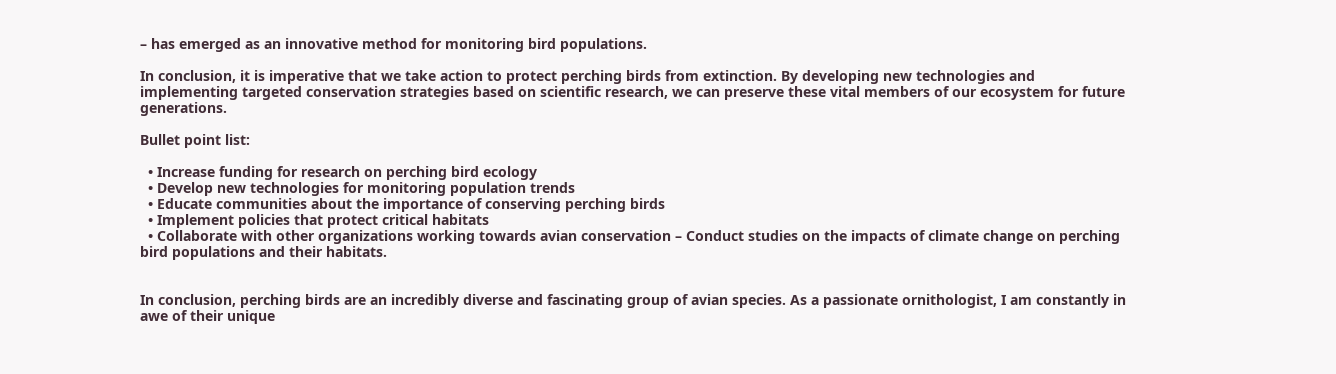– has emerged as an innovative method for monitoring bird populations.

In conclusion, it is imperative that we take action to protect perching birds from extinction. By developing new technologies and implementing targeted conservation strategies based on scientific research, we can preserve these vital members of our ecosystem for future generations.

Bullet point list:

  • Increase funding for research on perching bird ecology
  • Develop new technologies for monitoring population trends
  • Educate communities about the importance of conserving perching birds
  • Implement policies that protect critical habitats
  • Collaborate with other organizations working towards avian conservation – Conduct studies on the impacts of climate change on perching bird populations and their habitats.


In conclusion, perching birds are an incredibly diverse and fascinating group of avian species. As a passionate ornithologist, I am constantly in awe of their unique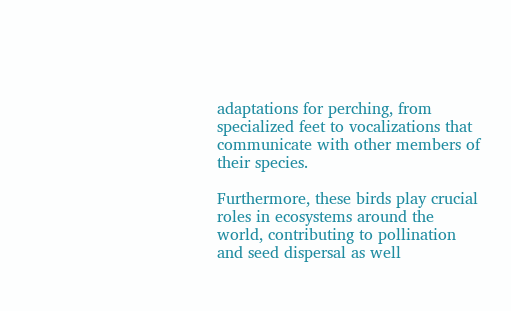adaptations for perching, from specialized feet to vocalizations that communicate with other members of their species.

Furthermore, these birds play crucial roles in ecosystems around the world, contributing to pollination and seed dispersal as well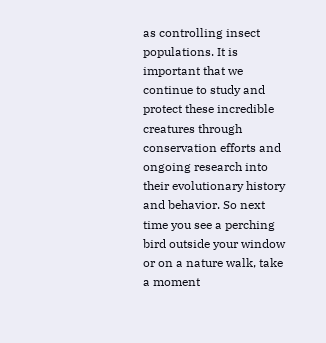as controlling insect populations. It is important that we continue to study and protect these incredible creatures through conservation efforts and ongoing research into their evolutionary history and behavior. So next time you see a perching bird outside your window or on a nature walk, take a moment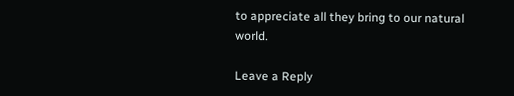to appreciate all they bring to our natural world.

Leave a Reply